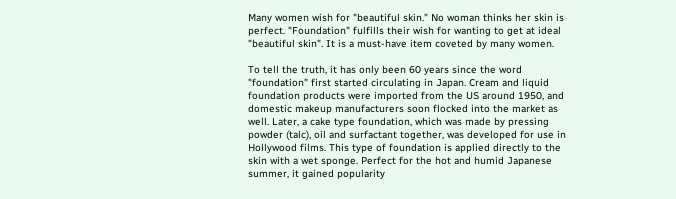Many women wish for "beautiful skin." No woman thinks her skin is perfect. "Foundation" fulfills their wish for wanting to get at ideal "beautiful skin". It is a must-have item coveted by many women.

To tell the truth, it has only been 60 years since the word "foundation" first started circulating in Japan. Cream and liquid foundation products were imported from the US around 1950, and domestic makeup manufacturers soon flocked into the market as well. Later, a cake type foundation, which was made by pressing powder (talc), oil and surfactant together, was developed for use in Hollywood films. This type of foundation is applied directly to the skin with a wet sponge. Perfect for the hot and humid Japanese summer, it gained popularity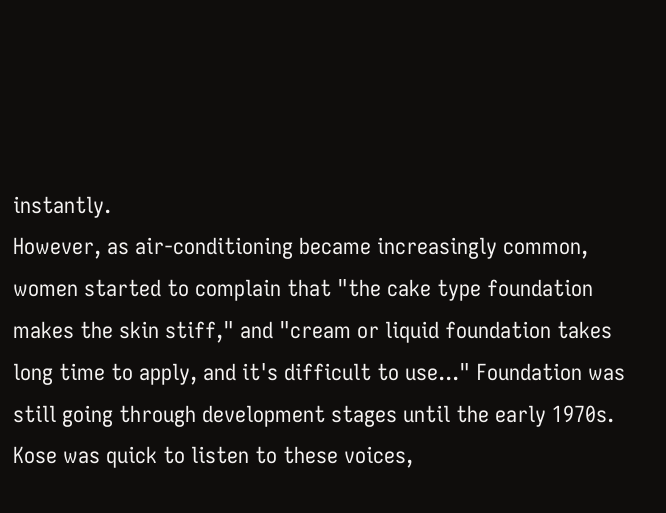instantly.
However, as air-conditioning became increasingly common, women started to complain that "the cake type foundation makes the skin stiff," and "cream or liquid foundation takes long time to apply, and it's difficult to use..." Foundation was still going through development stages until the early 1970s.
Kose was quick to listen to these voices,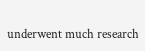underwent much research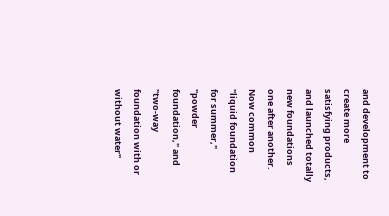and development to create more satisfying products, and launched totally new foundations one after another. Now common "liquid foundation for summer," "powder foundation," and "two-way foundation with or without water"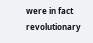were in fact revolutionary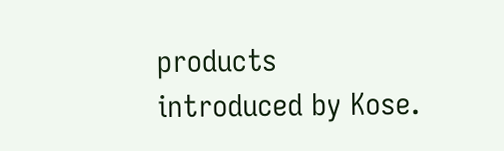products introduced by Kose.